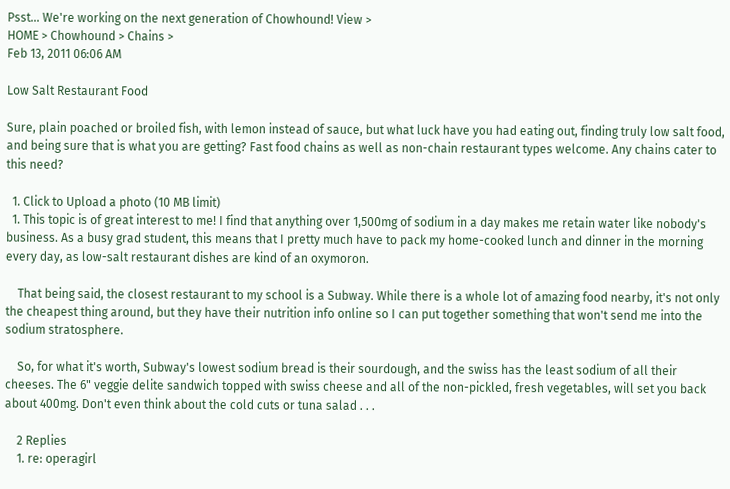Psst... We're working on the next generation of Chowhound! View >
HOME > Chowhound > Chains >
Feb 13, 2011 06:06 AM

Low Salt Restaurant Food

Sure, plain poached or broiled fish, with lemon instead of sauce, but what luck have you had eating out, finding truly low salt food, and being sure that is what you are getting? Fast food chains as well as non-chain restaurant types welcome. Any chains cater to this need?

  1. Click to Upload a photo (10 MB limit)
  1. This topic is of great interest to me! I find that anything over 1,500mg of sodium in a day makes me retain water like nobody's business. As a busy grad student, this means that I pretty much have to pack my home-cooked lunch and dinner in the morning every day, as low-salt restaurant dishes are kind of an oxymoron.

    That being said, the closest restaurant to my school is a Subway. While there is a whole lot of amazing food nearby, it's not only the cheapest thing around, but they have their nutrition info online so I can put together something that won't send me into the sodium stratosphere.

    So, for what it's worth, Subway's lowest sodium bread is their sourdough, and the swiss has the least sodium of all their cheeses. The 6" veggie delite sandwich topped with swiss cheese and all of the non-pickled, fresh vegetables, will set you back about 400mg. Don't even think about the cold cuts or tuna salad . . .

    2 Replies
    1. re: operagirl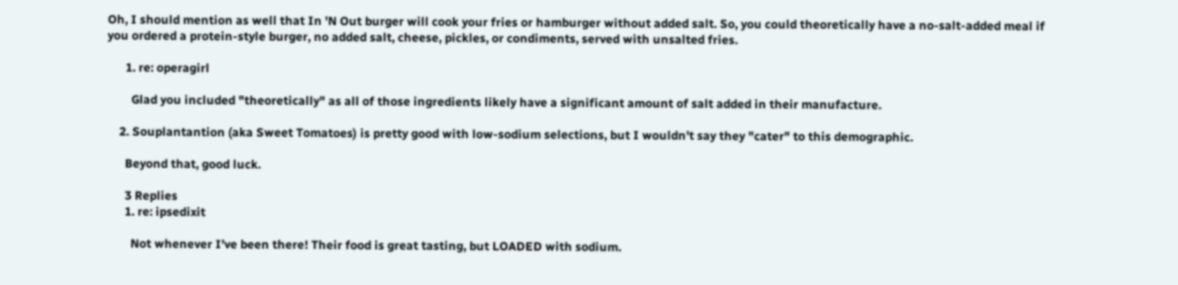Oh, I should mention as well that In 'N Out burger will cook your fries or hamburger without added salt. So, you could theoretically have a no-salt-added meal if you ordered a protein-style burger, no added salt, cheese, pickles, or condiments, served with unsalted fries.

      1. re: operagirl

        Glad you included "theoretically" as all of those ingredients likely have a significant amount of salt added in their manufacture.

    2. Souplantantion (aka Sweet Tomatoes) is pretty good with low-sodium selections, but I wouldn't say they "cater" to this demographic.

      Beyond that, good luck.

      3 Replies
      1. re: ipsedixit

        Not whenever I've been there! Their food is great tasting, but LOADED with sodium.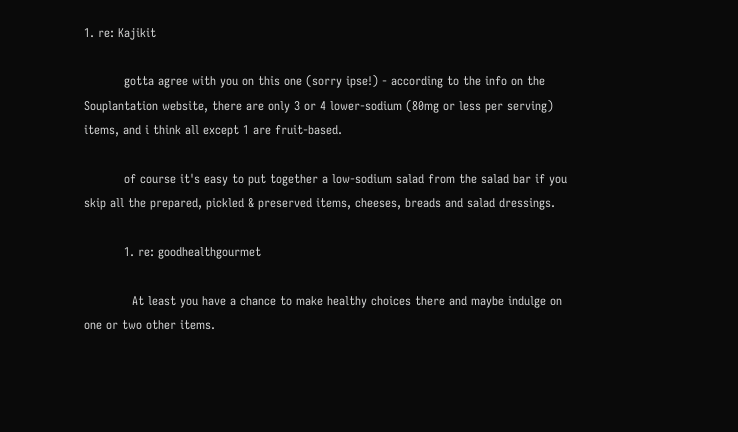1. re: Kajikit

          gotta agree with you on this one (sorry ipse!) - according to the info on the Souplantation website, there are only 3 or 4 lower-sodium (80mg or less per serving) items, and i think all except 1 are fruit-based.

          of course it's easy to put together a low-sodium salad from the salad bar if you skip all the prepared, pickled & preserved items, cheeses, breads and salad dressings.

          1. re: goodhealthgourmet

            At least you have a chance to make healthy choices there and maybe indulge on one or two other items.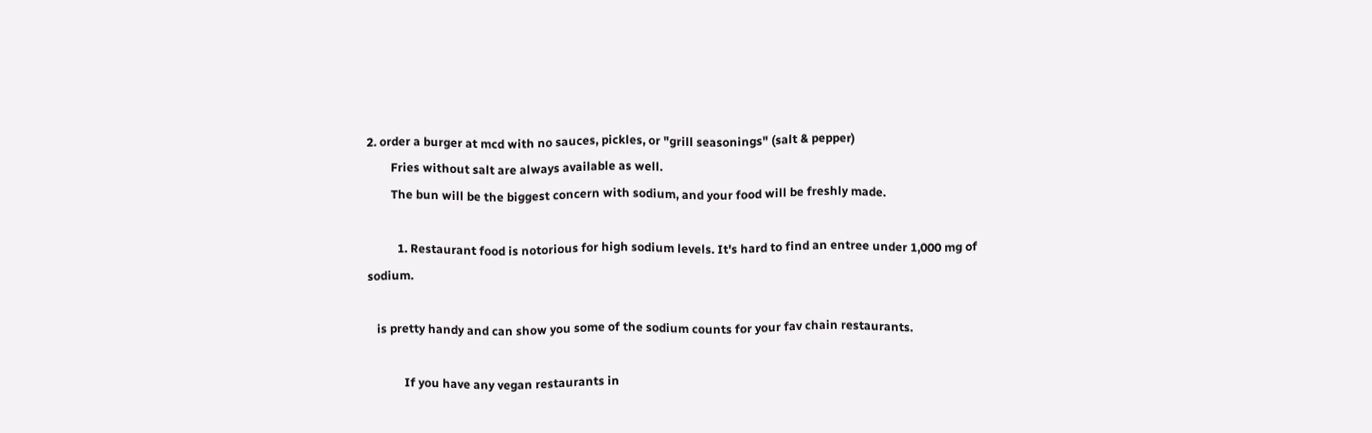2. order a burger at mcd with no sauces, pickles, or "grill seasonings" (salt & pepper)
        Fries without salt are always available as well.
        The bun will be the biggest concern with sodium, and your food will be freshly made.

          1. Restaurant food is notorious for high sodium levels. It's hard to find an entree under 1,000 mg of sodium.

   is pretty handy and can show you some of the sodium counts for your fav chain restaurants.

            If you have any vegan restaurants in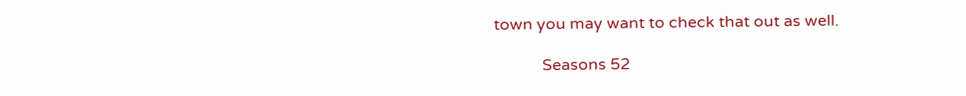town you may want to check that out as well.

            Seasons 52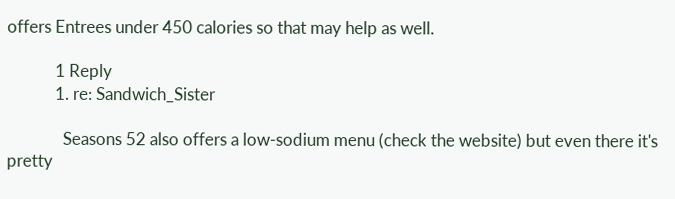offers Entrees under 450 calories so that may help as well.

            1 Reply
            1. re: Sandwich_Sister

              Seasons 52 also offers a low-sodium menu (check the website) but even there it's pretty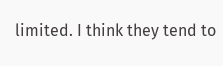limited. I think they tend to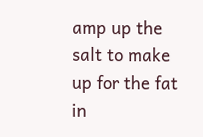amp up the salt to make up for the fat in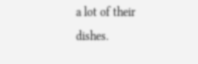a lot of their dishes.